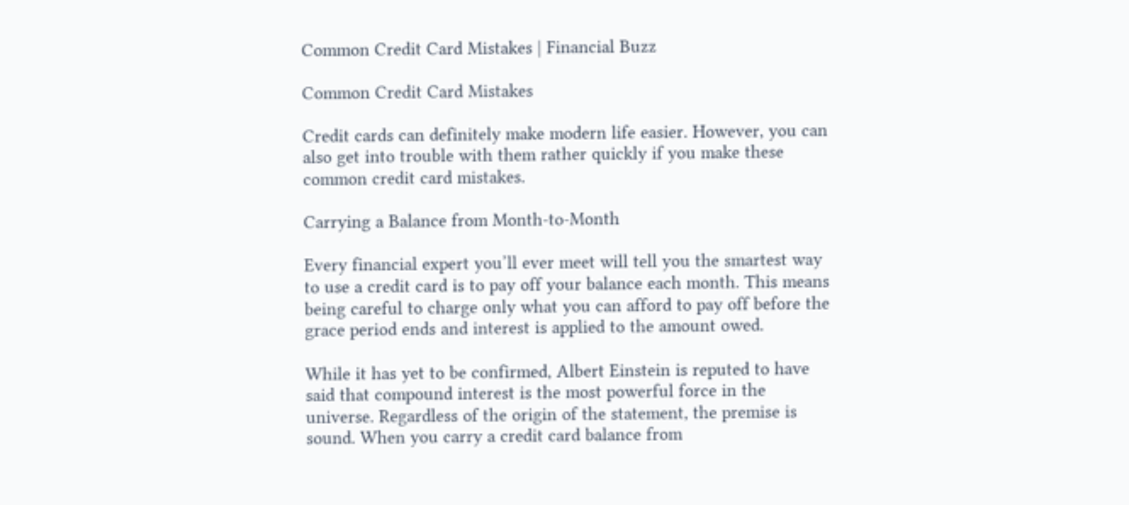Common Credit Card Mistakes | Financial Buzz

Common Credit Card Mistakes

Credit cards can definitely make modern life easier. However, you can also get into trouble with them rather quickly if you make these common credit card mistakes.

Carrying a Balance from Month-to-Month

Every financial expert you’ll ever meet will tell you the smartest way to use a credit card is to pay off your balance each month. This means being careful to charge only what you can afford to pay off before the grace period ends and interest is applied to the amount owed.

While it has yet to be confirmed, Albert Einstein is reputed to have said that compound interest is the most powerful force in the universe. Regardless of the origin of the statement, the premise is sound. When you carry a credit card balance from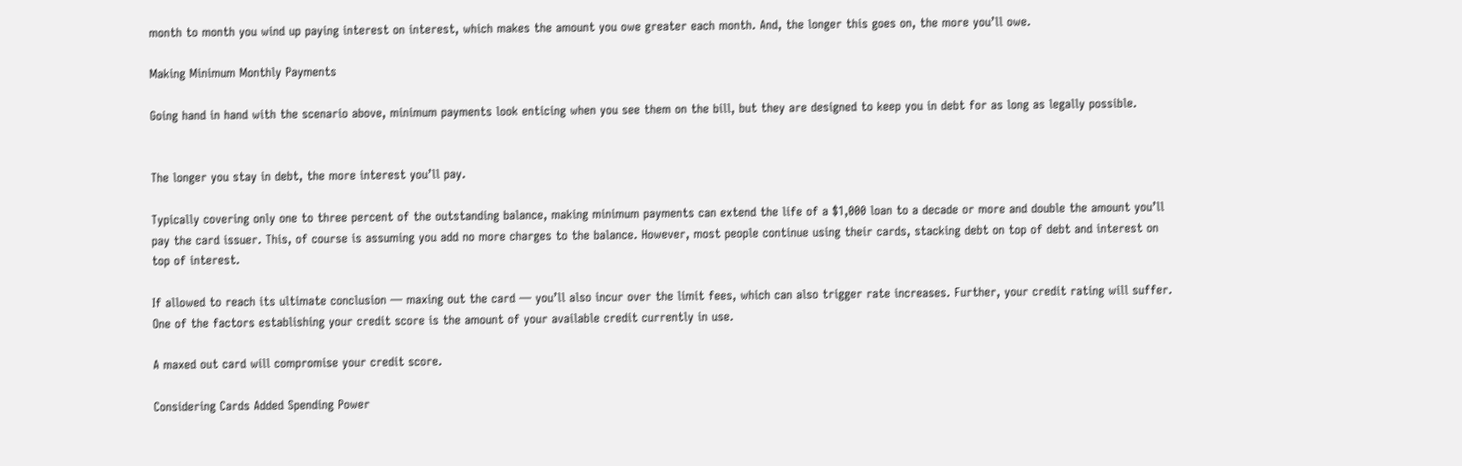month to month you wind up paying interest on interest, which makes the amount you owe greater each month. And, the longer this goes on, the more you’ll owe.

Making Minimum Monthly Payments

Going hand in hand with the scenario above, minimum payments look enticing when you see them on the bill, but they are designed to keep you in debt for as long as legally possible.


The longer you stay in debt, the more interest you’ll pay.

Typically covering only one to three percent of the outstanding balance, making minimum payments can extend the life of a $1,000 loan to a decade or more and double the amount you’ll pay the card issuer. This, of course is assuming you add no more charges to the balance. However, most people continue using their cards, stacking debt on top of debt and interest on top of interest.

If allowed to reach its ultimate conclusion — maxing out the card — you’ll also incur over the limit fees, which can also trigger rate increases. Further, your credit rating will suffer. One of the factors establishing your credit score is the amount of your available credit currently in use.

A maxed out card will compromise your credit score.

Considering Cards Added Spending Power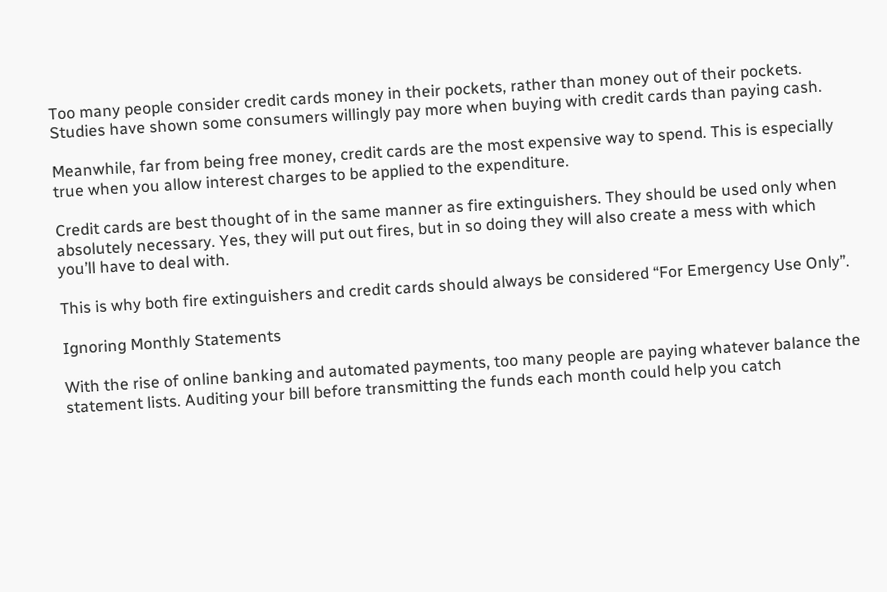Too many people consider credit cards money in their pockets, rather than money out of their pockets. Studies have shown some consumers willingly pay more when buying with credit cards than paying cash.

Meanwhile, far from being free money, credit cards are the most expensive way to spend. This is especially true when you allow interest charges to be applied to the expenditure.

Credit cards are best thought of in the same manner as fire extinguishers. They should be used only when absolutely necessary. Yes, they will put out fires, but in so doing they will also create a mess with which you’ll have to deal with.

This is why both fire extinguishers and credit cards should always be considered “For Emergency Use Only”.

Ignoring Monthly Statements

With the rise of online banking and automated payments, too many people are paying whatever balance the statement lists. Auditing your bill before transmitting the funds each month could help you catch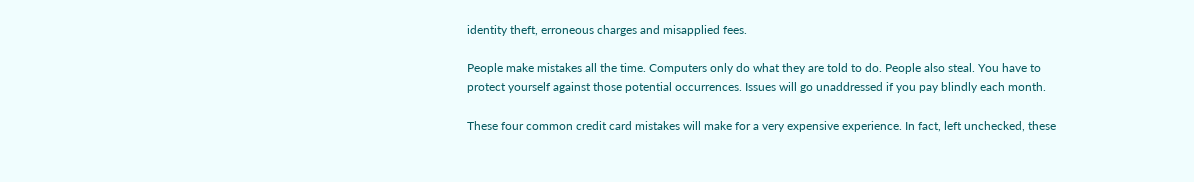identity theft, erroneous charges and misapplied fees.

People make mistakes all the time. Computers only do what they are told to do. People also steal. You have to protect yourself against those potential occurrences. Issues will go unaddressed if you pay blindly each month.

These four common credit card mistakes will make for a very expensive experience. In fact, left unchecked, these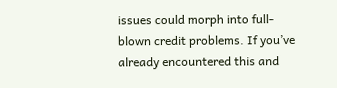issues could morph into full-blown credit problems. If you’ve already encountered this and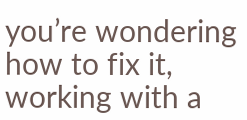you’re wondering how to fix it, working with a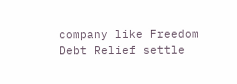company like Freedom Debt Relief settle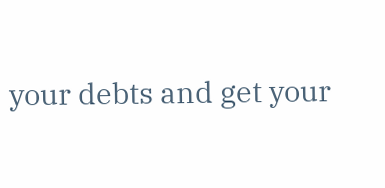your debts and get your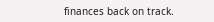finances back on track.